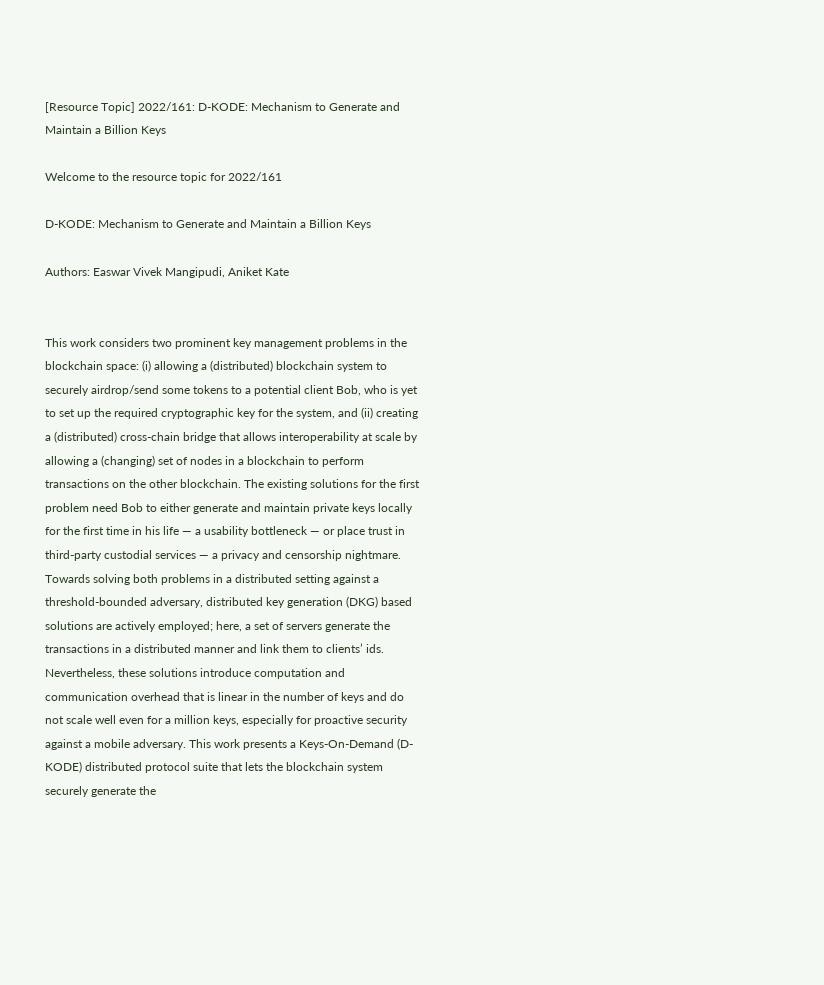[Resource Topic] 2022/161: D-KODE: Mechanism to Generate and Maintain a Billion Keys

Welcome to the resource topic for 2022/161

D-KODE: Mechanism to Generate and Maintain a Billion Keys

Authors: Easwar Vivek Mangipudi, Aniket Kate


This work considers two prominent key management problems in the blockchain space: (i) allowing a (distributed) blockchain system to securely airdrop/send some tokens to a potential client Bob, who is yet to set up the required cryptographic key for the system, and (ii) creating a (distributed) cross-chain bridge that allows interoperability at scale by allowing a (changing) set of nodes in a blockchain to perform transactions on the other blockchain. The existing solutions for the first problem need Bob to either generate and maintain private keys locally for the first time in his life — a usability bottleneck — or place trust in third-party custodial services — a privacy and censorship nightmare. Towards solving both problems in a distributed setting against a threshold-bounded adversary, distributed key generation (DKG) based solutions are actively employed; here, a set of servers generate the transactions in a distributed manner and link them to clients’ ids. Nevertheless, these solutions introduce computation and communication overhead that is linear in the number of keys and do not scale well even for a million keys, especially for proactive security against a mobile adversary. This work presents a Keys-On-Demand (D-KODE) distributed protocol suite that lets the blockchain system securely generate the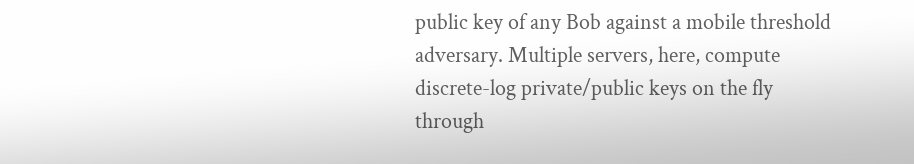public key of any Bob against a mobile threshold adversary. Multiple servers, here, compute discrete-log private/public keys on the fly through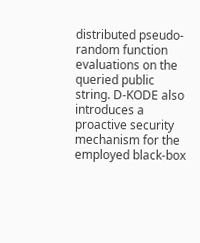distributed pseudo-random function evaluations on the queried public string. D-KODE also introduces a proactive security mechanism for the employed black-box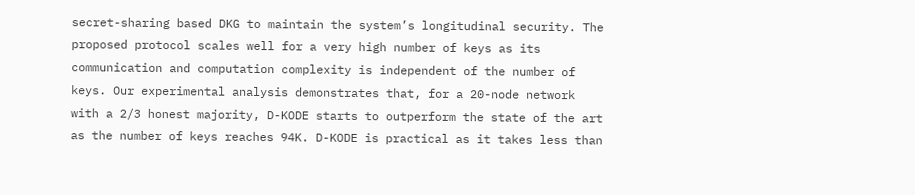secret-sharing based DKG to maintain the system’s longitudinal security. The proposed protocol scales well for a very high number of keys as its communication and computation complexity is independent of the number of keys. Our experimental analysis demonstrates that, for a 20-node network with a 2/3 honest majority, D-KODE starts to outperform the state of the art as the number of keys reaches 94K. D-KODE is practical as it takes less than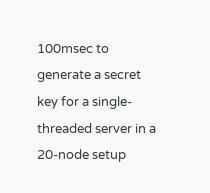100msec to generate a secret key for a single-threaded server in a 20-node setup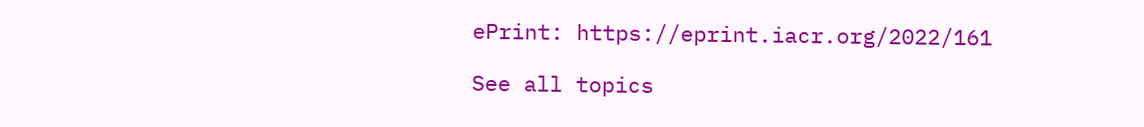ePrint: https://eprint.iacr.org/2022/161

See all topics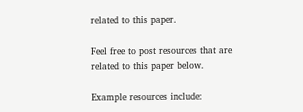related to this paper.

Feel free to post resources that are related to this paper below.

Example resources include: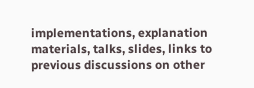implementations, explanation materials, talks, slides, links to previous discussions on other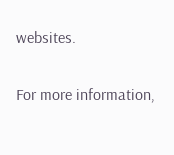websites.

For more information,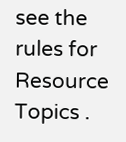see the rules for Resource Topics .